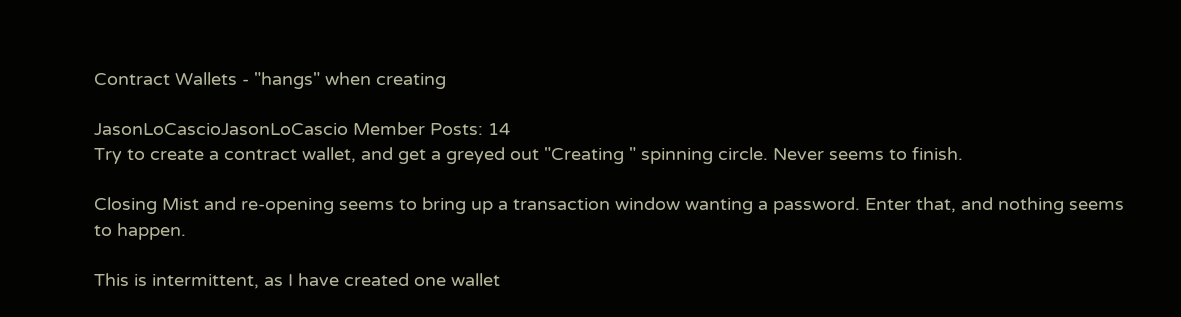Contract Wallets - "hangs" when creating

JasonLoCascioJasonLoCascio Member Posts: 14
Try to create a contract wallet, and get a greyed out "Creating " spinning circle. Never seems to finish.

Closing Mist and re-opening seems to bring up a transaction window wanting a password. Enter that, and nothing seems to happen.

This is intermittent, as I have created one wallet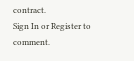contract.
Sign In or Register to comment.